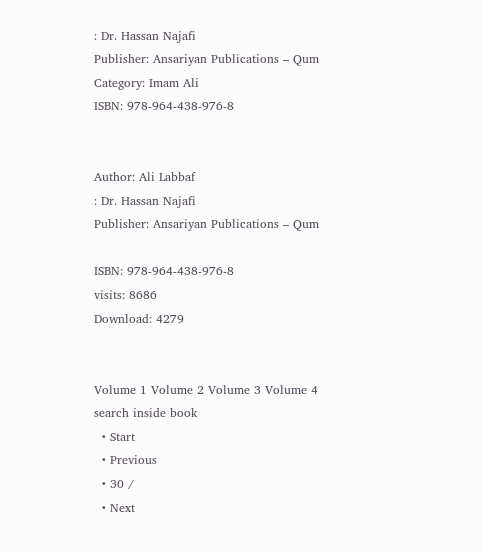: Dr. Hassan Najafi
Publisher: Ansariyan Publications – Qum
Category: Imam Ali
ISBN: 978-964-438-976-8


Author: Ali Labbaf
: Dr. Hassan Najafi
Publisher: Ansariyan Publications – Qum

ISBN: 978-964-438-976-8
visits: 8686
Download: 4279


Volume 1 Volume 2 Volume 3 Volume 4
search inside book
  • Start
  • Previous
  • 30 /
  • Next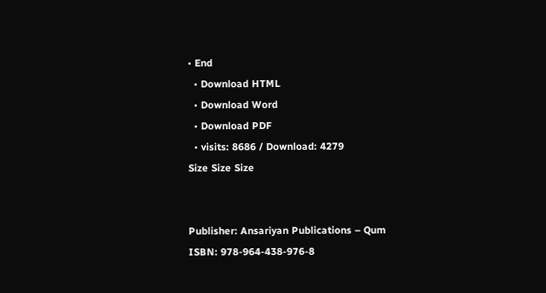• End
  • Download HTML
  • Download Word
  • Download PDF
  • visits: 8686 / Download: 4279
Size Size Size


Publisher: Ansariyan Publications – Qum
ISBN: 978-964-438-976-8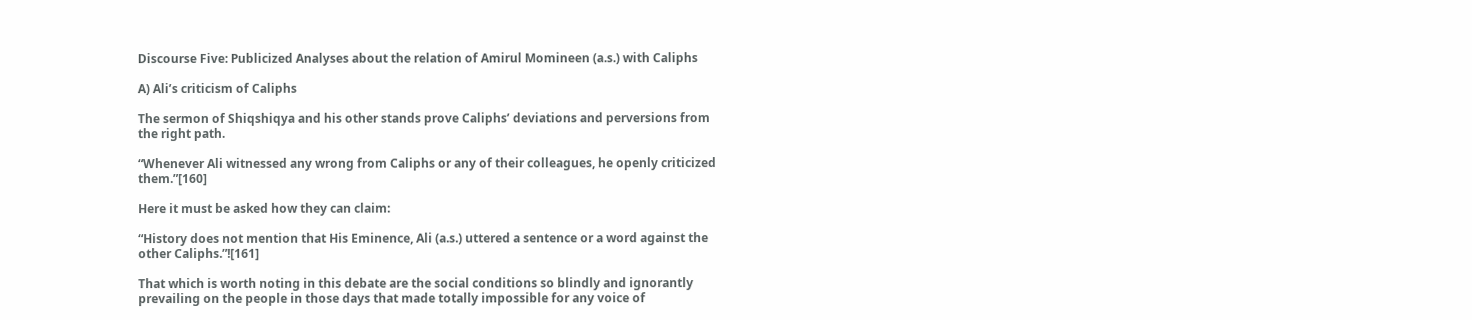Discourse Five: Publicized Analyses about the relation of Amirul Momineen (a.s.) with Caliphs

A) Ali’s criticism of Caliphs

The sermon of Shiqshiqya and his other stands prove Caliphs’ deviations and perversions from the right path.

“Whenever Ali witnessed any wrong from Caliphs or any of their colleagues, he openly criticized them.”[160]

Here it must be asked how they can claim:

“History does not mention that His Eminence, Ali (a.s.) uttered a sentence or a word against the other Caliphs.”![161]

That which is worth noting in this debate are the social conditions so blindly and ignorantly prevailing on the people in those days that made totally impossible for any voice of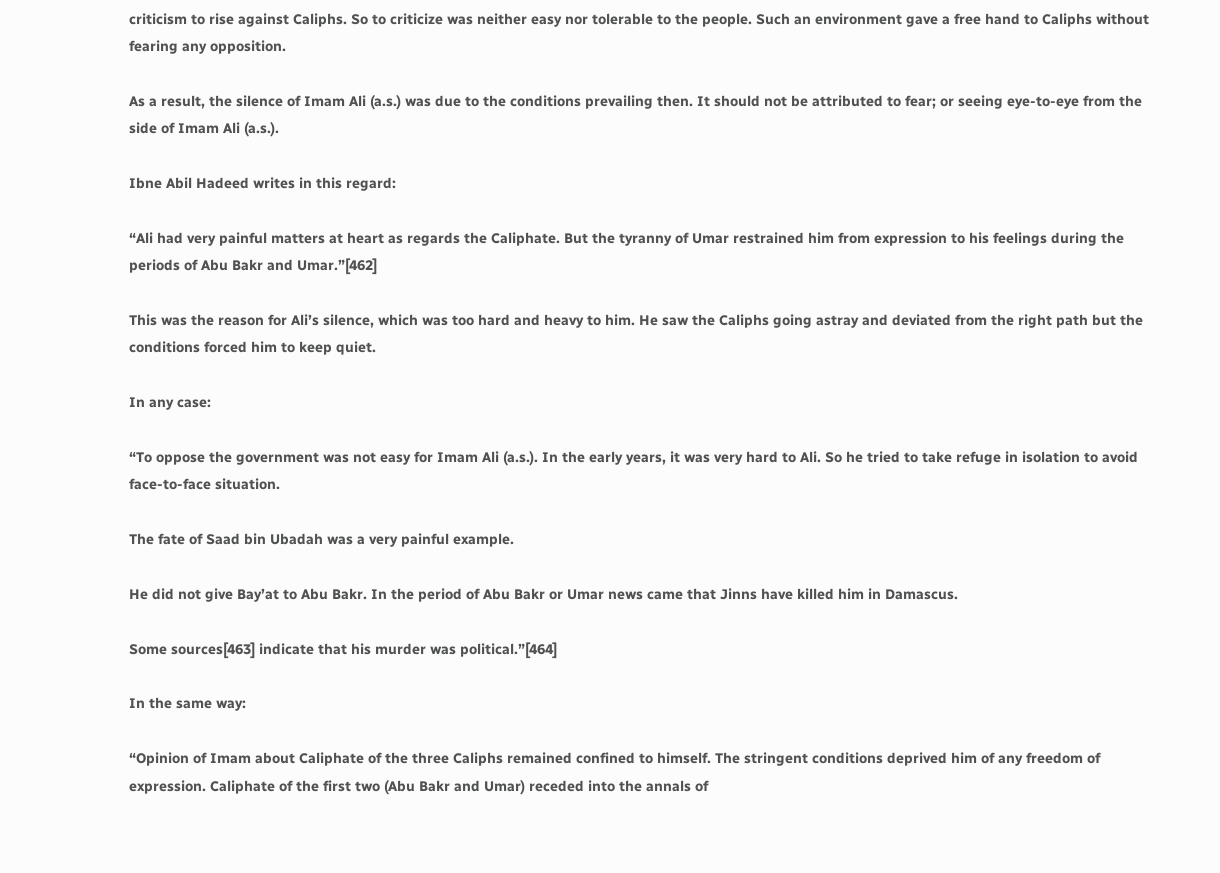criticism to rise against Caliphs. So to criticize was neither easy nor tolerable to the people. Such an environment gave a free hand to Caliphs without fearing any opposition.

As a result, the silence of Imam Ali (a.s.) was due to the conditions prevailing then. It should not be attributed to fear; or seeing eye-to-eye from the side of Imam Ali (a.s.).

Ibne Abil Hadeed writes in this regard:

“Ali had very painful matters at heart as regards the Caliphate. But the tyranny of Umar restrained him from expression to his feelings during the periods of Abu Bakr and Umar.”[462]

This was the reason for Ali’s silence, which was too hard and heavy to him. He saw the Caliphs going astray and deviated from the right path but the conditions forced him to keep quiet.

In any case:

“To oppose the government was not easy for Imam Ali (a.s.). In the early years, it was very hard to Ali. So he tried to take refuge in isolation to avoid face-to-face situation.

The fate of Saad bin Ubadah was a very painful example.

He did not give Bay’at to Abu Bakr. In the period of Abu Bakr or Umar news came that Jinns have killed him in Damascus.

Some sources[463] indicate that his murder was political.”[464]

In the same way:

“Opinion of Imam about Caliphate of the three Caliphs remained confined to himself. The stringent conditions deprived him of any freedom of expression. Caliphate of the first two (Abu Bakr and Umar) receded into the annals of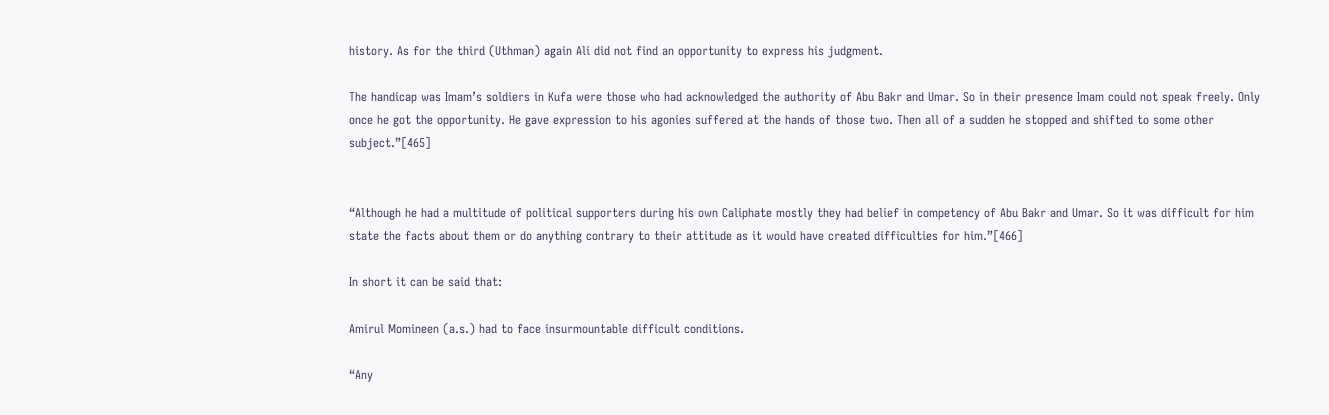history. As for the third (Uthman) again Ali did not find an opportunity to express his judgment.

The handicap was Imam’s soldiers in Kufa were those who had acknowledged the authority of Abu Bakr and Umar. So in their presence Imam could not speak freely. Only once he got the opportunity. He gave expression to his agonies suffered at the hands of those two. Then all of a sudden he stopped and shifted to some other subject.”[465]


“Although he had a multitude of political supporters during his own Caliphate mostly they had belief in competency of Abu Bakr and Umar. So it was difficult for him state the facts about them or do anything contrary to their attitude as it would have created difficulties for him.”[466]

In short it can be said that:

Amirul Momineen (a.s.) had to face insurmountable difficult conditions.

“Any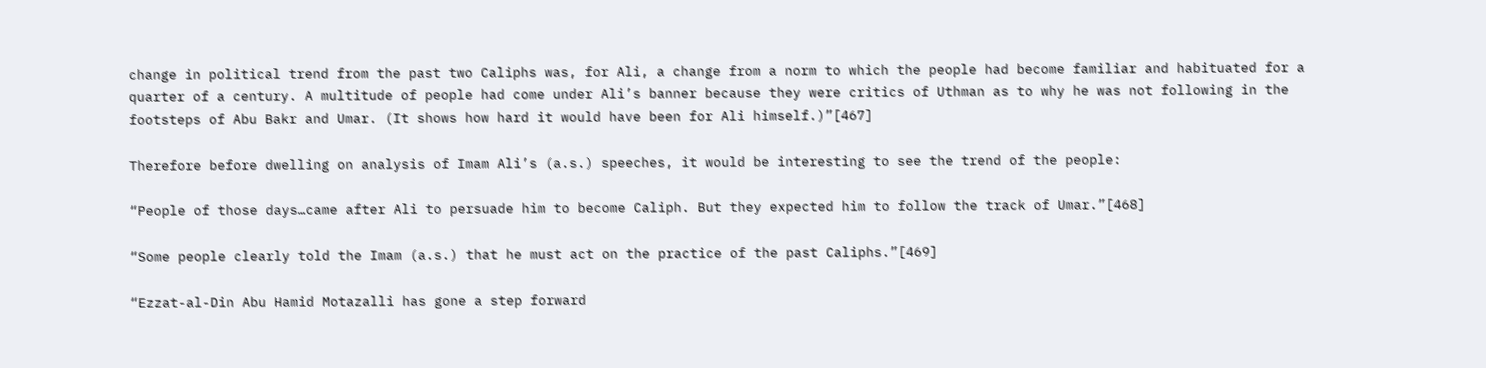change in political trend from the past two Caliphs was, for Ali, a change from a norm to which the people had become familiar and habituated for a quarter of a century. A multitude of people had come under Ali’s banner because they were critics of Uthman as to why he was not following in the footsteps of Abu Bakr and Umar. (It shows how hard it would have been for Ali himself.)”[467]

Therefore before dwelling on analysis of Imam Ali’s (a.s.) speeches, it would be interesting to see the trend of the people:

“People of those days…came after Ali to persuade him to become Caliph. But they expected him to follow the track of Umar.”[468]

“Some people clearly told the Imam (a.s.) that he must act on the practice of the past Caliphs.”[469]

“Ezzat-al-Din Abu Hamid Motazalli has gone a step forward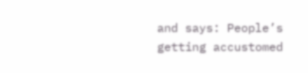and says: People’s getting accustomed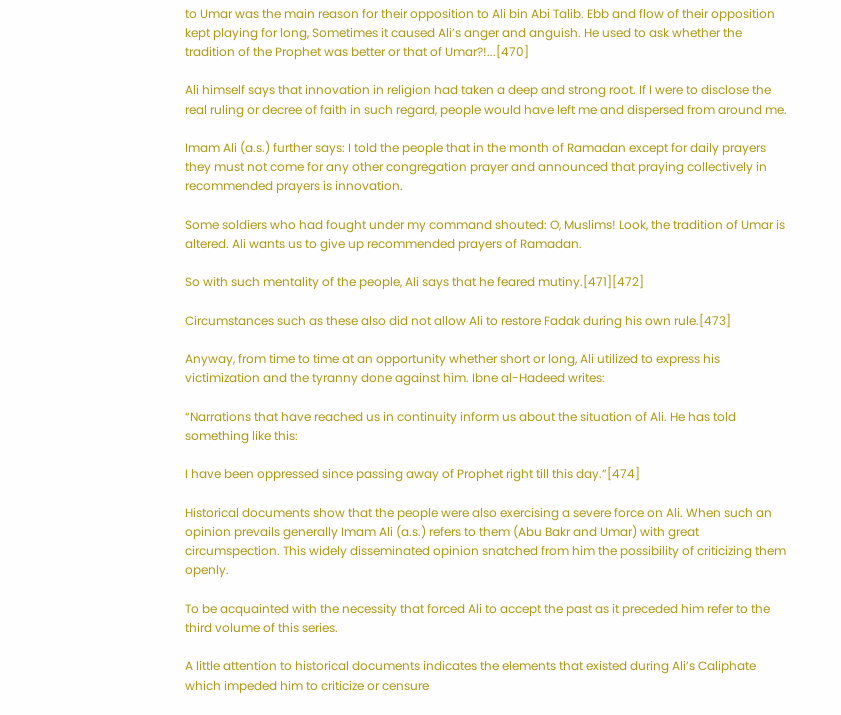to Umar was the main reason for their opposition to Ali bin Abi Talib. Ebb and flow of their opposition kept playing for long, Sometimes it caused Ali’s anger and anguish. He used to ask whether the tradition of the Prophet was better or that of Umar?!...[470]

Ali himself says that innovation in religion had taken a deep and strong root. If I were to disclose the real ruling or decree of faith in such regard, people would have left me and dispersed from around me.

Imam Ali (a.s.) further says: I told the people that in the month of Ramadan except for daily prayers they must not come for any other congregation prayer and announced that praying collectively in recommended prayers is innovation.

Some soldiers who had fought under my command shouted: O, Muslims! Look, the tradition of Umar is altered. Ali wants us to give up recommended prayers of Ramadan.

So with such mentality of the people, Ali says that he feared mutiny.[471][472]

Circumstances such as these also did not allow Ali to restore Fadak during his own rule.[473]

Anyway, from time to time at an opportunity whether short or long, Ali utilized to express his victimization and the tyranny done against him. Ibne al-Hadeed writes:

“Narrations that have reached us in continuity inform us about the situation of Ali. He has told something like this:

I have been oppressed since passing away of Prophet right till this day.”[474]

Historical documents show that the people were also exercising a severe force on Ali. When such an opinion prevails generally Imam Ali (a.s.) refers to them (Abu Bakr and Umar) with great circumspection. This widely disseminated opinion snatched from him the possibility of criticizing them openly.

To be acquainted with the necessity that forced Ali to accept the past as it preceded him refer to the third volume of this series.

A little attention to historical documents indicates the elements that existed during Ali’s Caliphate which impeded him to criticize or censure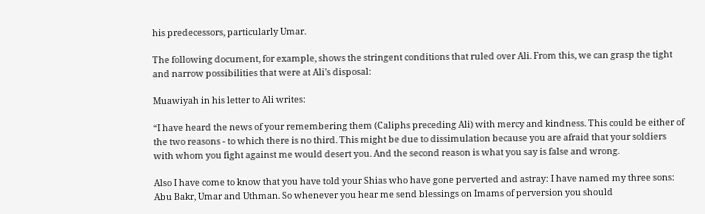his predecessors, particularly Umar.

The following document, for example, shows the stringent conditions that ruled over Ali. From this, we can grasp the tight and narrow possibilities that were at Ali’s disposal:

Muawiyah in his letter to Ali writes:

“I have heard the news of your remembering them (Caliphs preceding Ali) with mercy and kindness. This could be either of the two reasons - to which there is no third. This might be due to dissimulation because you are afraid that your soldiers with whom you fight against me would desert you. And the second reason is what you say is false and wrong.

Also I have come to know that you have told your Shias who have gone perverted and astray: I have named my three sons: Abu Bakr, Umar and Uthman. So whenever you hear me send blessings on Imams of perversion you should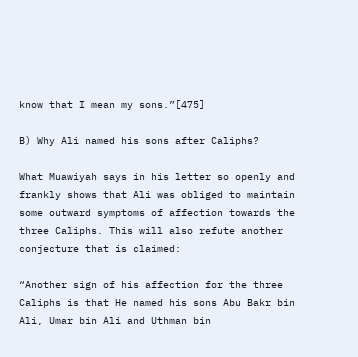know that I mean my sons.”[475]

B) Why Ali named his sons after Caliphs?

What Muawiyah says in his letter so openly and frankly shows that Ali was obliged to maintain some outward symptoms of affection towards the three Caliphs. This will also refute another conjecture that is claimed:

“Another sign of his affection for the three Caliphs is that He named his sons Abu Bakr bin Ali, Umar bin Ali and Uthman bin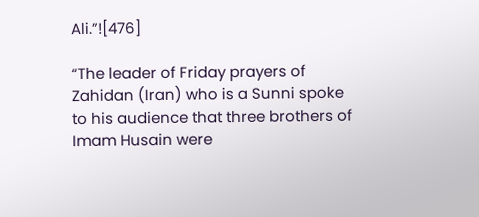Ali.”![476]

“The leader of Friday prayers of Zahidan (Iran) who is a Sunni spoke to his audience that three brothers of Imam Husain were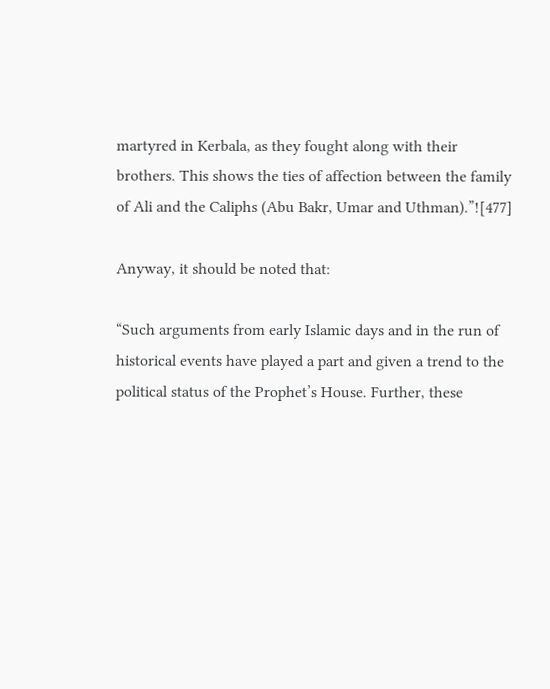martyred in Kerbala, as they fought along with their brothers. This shows the ties of affection between the family of Ali and the Caliphs (Abu Bakr, Umar and Uthman).”![477]

Anyway, it should be noted that:

“Such arguments from early Islamic days and in the run of historical events have played a part and given a trend to the political status of the Prophet’s House. Further, these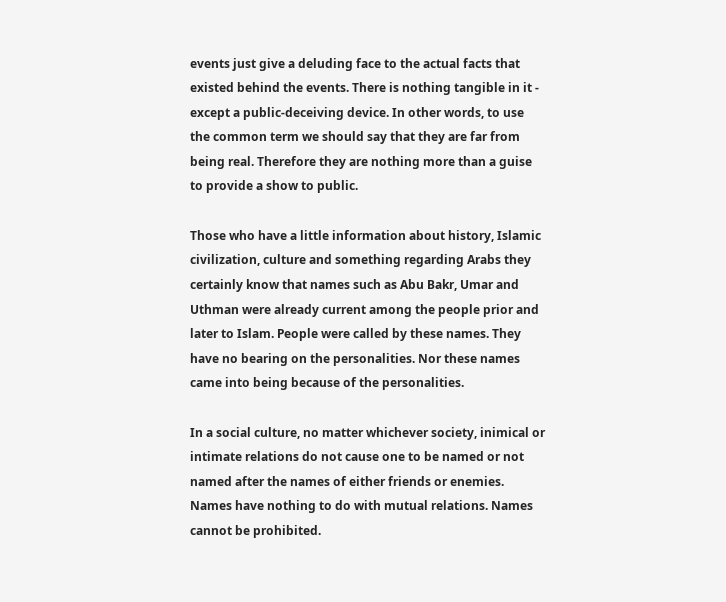events just give a deluding face to the actual facts that existed behind the events. There is nothing tangible in it - except a public-deceiving device. In other words, to use the common term we should say that they are far from being real. Therefore they are nothing more than a guise to provide a show to public.

Those who have a little information about history, Islamic civilization, culture and something regarding Arabs they certainly know that names such as Abu Bakr, Umar and Uthman were already current among the people prior and later to Islam. People were called by these names. They have no bearing on the personalities. Nor these names came into being because of the personalities.

In a social culture, no matter whichever society, inimical or intimate relations do not cause one to be named or not named after the names of either friends or enemies. Names have nothing to do with mutual relations. Names cannot be prohibited.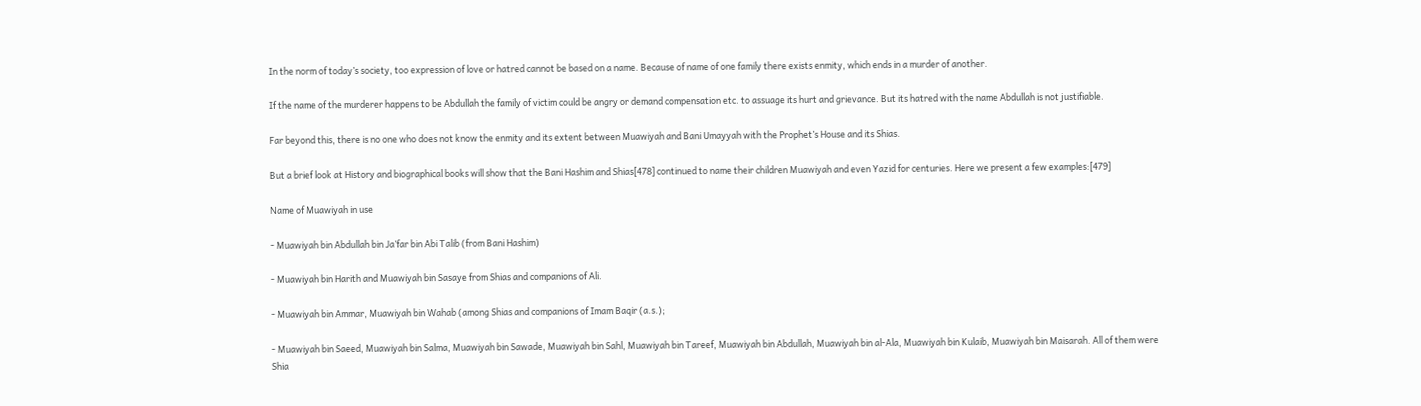In the norm of today’s society, too expression of love or hatred cannot be based on a name. Because of name of one family there exists enmity, which ends in a murder of another.

If the name of the murderer happens to be Abdullah the family of victim could be angry or demand compensation etc. to assuage its hurt and grievance. But its hatred with the name Abdullah is not justifiable.

Far beyond this, there is no one who does not know the enmity and its extent between Muawiyah and Bani Umayyah with the Prophet’s House and its Shias.

But a brief look at History and biographical books will show that the Bani Hashim and Shias[478] continued to name their children Muawiyah and even Yazid for centuries. Here we present a few examples:[479]

Name of Muawiyah in use

- Muawiyah bin Abdullah bin Ja’far bin Abi Talib (from Bani Hashim)

- Muawiyah bin Harith and Muawiyah bin Sasaye from Shias and companions of Ali.

- Muawiyah bin Ammar, Muawiyah bin Wahab (among Shias and companions of Imam Baqir (a.s.);

- Muawiyah bin Saeed, Muawiyah bin Salma, Muawiyah bin Sawade, Muawiyah bin Sahl, Muawiyah bin Tareef, Muawiyah bin Abdullah, Muawiyah bin al-Ala, Muawiyah bin Kulaib, Muawiyah bin Maisarah. All of them were Shia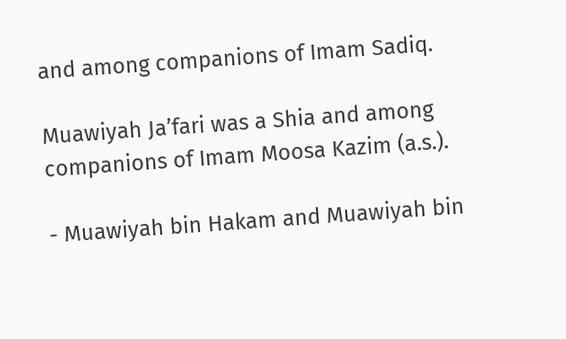and among companions of Imam Sadiq.

Muawiyah Ja’fari was a Shia and among companions of Imam Moosa Kazim (a.s.).

- Muawiyah bin Hakam and Muawiyah bin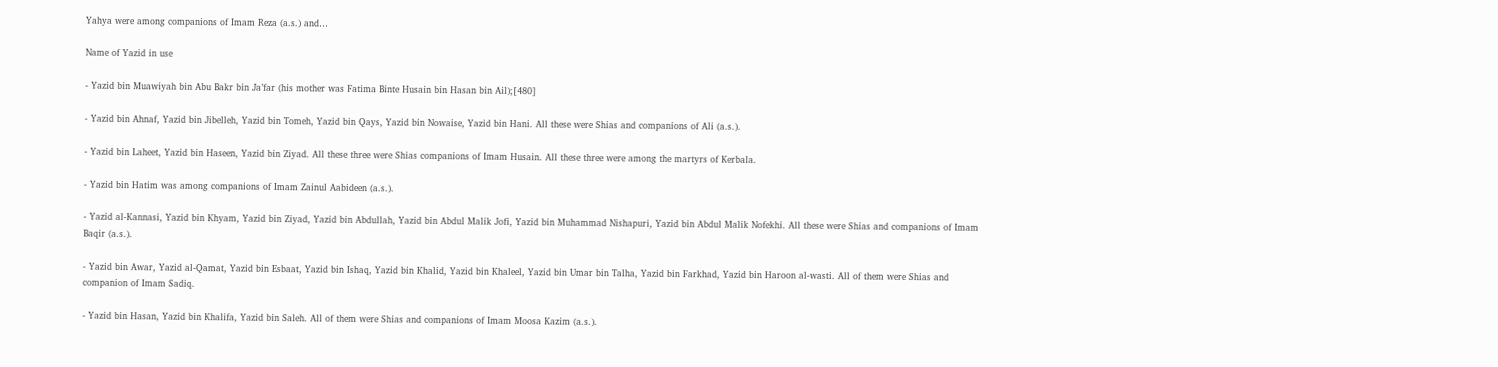Yahya were among companions of Imam Reza (a.s.) and…

Name of Yazid in use

- Yazid bin Muawiyah bin Abu Bakr bin Ja’far (his mother was Fatima Binte Husain bin Hasan bin Ail);[480]

- Yazid bin Ahnaf, Yazid bin Jibelleh, Yazid bin Tomeh, Yazid bin Qays, Yazid bin Nowaise, Yazid bin Hani. All these were Shias and companions of Ali (a.s.).

- Yazid bin Laheet, Yazid bin Haseen, Yazid bin Ziyad. All these three were Shias companions of Imam Husain. All these three were among the martyrs of Kerbala.

- Yazid bin Hatim was among companions of Imam Zainul Aabideen (a.s.).

- Yazid al-Kannasi, Yazid bin Khyam, Yazid bin Ziyad, Yazid bin Abdullah, Yazid bin Abdul Malik Jofi, Yazid bin Muhammad Nishapuri, Yazid bin Abdul Malik Nofekhi. All these were Shias and companions of Imam Baqir (a.s.).

- Yazid bin Awar, Yazid al-Qamat, Yazid bin Esbaat, Yazid bin Ishaq, Yazid bin Khalid, Yazid bin Khaleel, Yazid bin Umar bin Talha, Yazid bin Farkhad, Yazid bin Haroon al-wasti. All of them were Shias and companion of Imam Sadiq.

- Yazid bin Hasan, Yazid bin Khalifa, Yazid bin Saleh. All of them were Shias and companions of Imam Moosa Kazim (a.s.).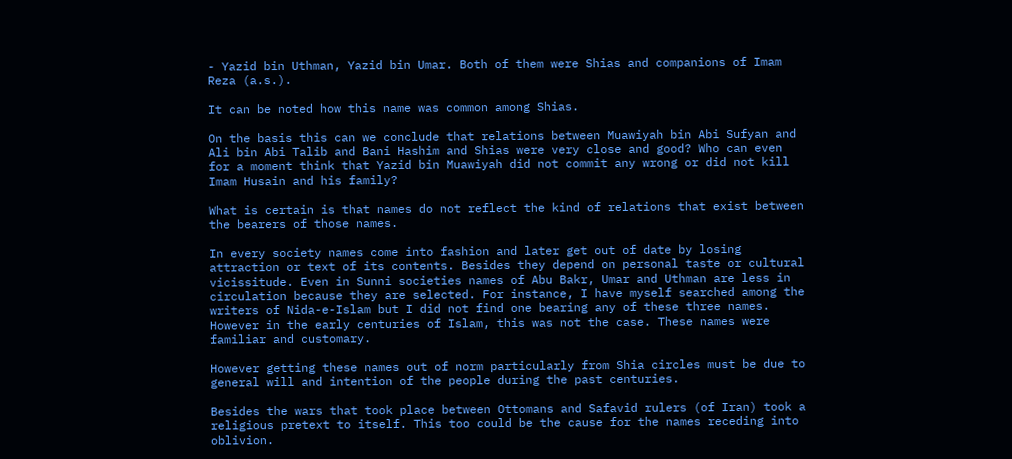- Yazid bin Uthman, Yazid bin Umar. Both of them were Shias and companions of Imam Reza (a.s.).

It can be noted how this name was common among Shias.

On the basis this can we conclude that relations between Muawiyah bin Abi Sufyan and Ali bin Abi Talib and Bani Hashim and Shias were very close and good? Who can even for a moment think that Yazid bin Muawiyah did not commit any wrong or did not kill Imam Husain and his family?

What is certain is that names do not reflect the kind of relations that exist between the bearers of those names.

In every society names come into fashion and later get out of date by losing attraction or text of its contents. Besides they depend on personal taste or cultural vicissitude. Even in Sunni societies names of Abu Bakr, Umar and Uthman are less in circulation because they are selected. For instance, I have myself searched among the writers of Nida-e-Islam but I did not find one bearing any of these three names. However in the early centuries of Islam, this was not the case. These names were familiar and customary.

However getting these names out of norm particularly from Shia circles must be due to general will and intention of the people during the past centuries.

Besides the wars that took place between Ottomans and Safavid rulers (of Iran) took a religious pretext to itself. This too could be the cause for the names receding into oblivion.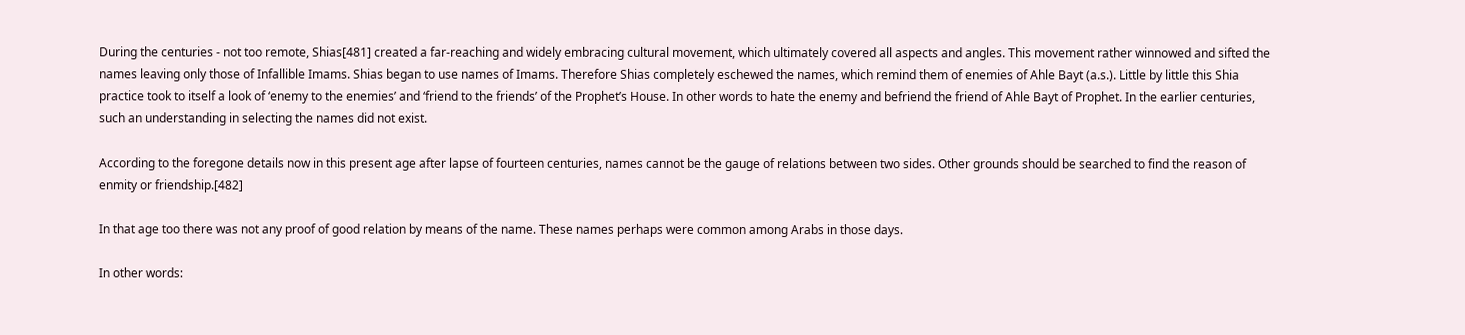During the centuries - not too remote, Shias[481] created a far-reaching and widely embracing cultural movement, which ultimately covered all aspects and angles. This movement rather winnowed and sifted the names leaving only those of Infallible Imams. Shias began to use names of Imams. Therefore Shias completely eschewed the names, which remind them of enemies of Ahle Bayt (a.s.). Little by little this Shia practice took to itself a look of ‘enemy to the enemies’ and ‘friend to the friends’ of the Prophet’s House. In other words to hate the enemy and befriend the friend of Ahle Bayt of Prophet. In the earlier centuries, such an understanding in selecting the names did not exist.

According to the foregone details now in this present age after lapse of fourteen centuries, names cannot be the gauge of relations between two sides. Other grounds should be searched to find the reason of enmity or friendship.[482]

In that age too there was not any proof of good relation by means of the name. These names perhaps were common among Arabs in those days.

In other words: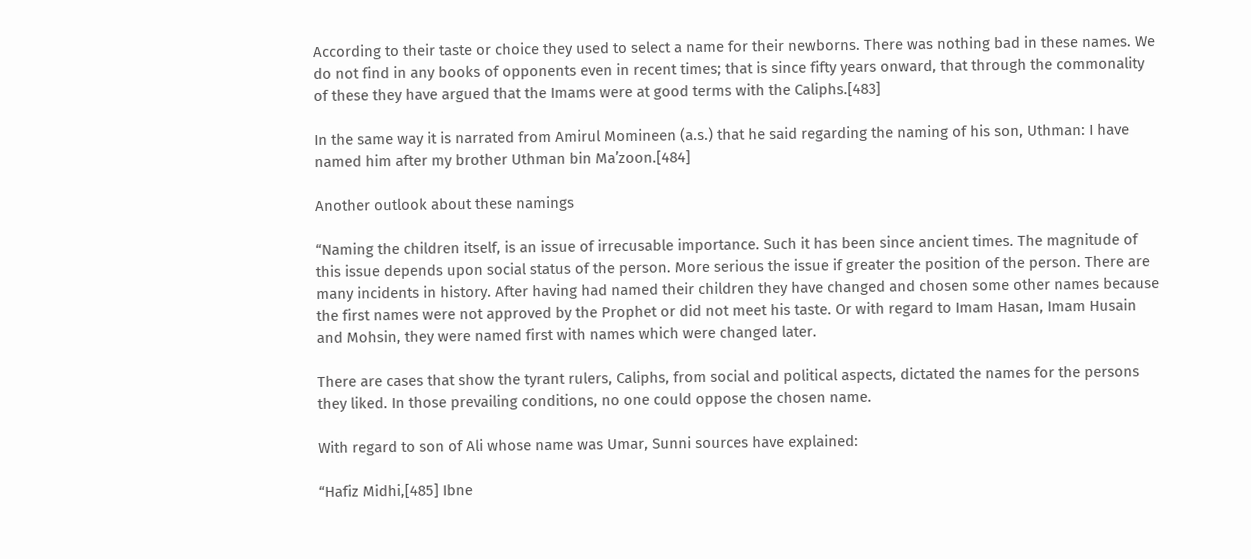According to their taste or choice they used to select a name for their newborns. There was nothing bad in these names. We do not find in any books of opponents even in recent times; that is since fifty years onward, that through the commonality of these they have argued that the Imams were at good terms with the Caliphs.[483]

In the same way it is narrated from Amirul Momineen (a.s.) that he said regarding the naming of his son, Uthman: I have named him after my brother Uthman bin Ma’zoon.[484]

Another outlook about these namings

“Naming the children itself, is an issue of irrecusable importance. Such it has been since ancient times. The magnitude of this issue depends upon social status of the person. More serious the issue if greater the position of the person. There are many incidents in history. After having had named their children they have changed and chosen some other names because the first names were not approved by the Prophet or did not meet his taste. Or with regard to Imam Hasan, Imam Husain and Mohsin, they were named first with names which were changed later.

There are cases that show the tyrant rulers, Caliphs, from social and political aspects, dictated the names for the persons they liked. In those prevailing conditions, no one could oppose the chosen name.

With regard to son of Ali whose name was Umar, Sunni sources have explained:

“Hafiz Midhi,[485] Ibne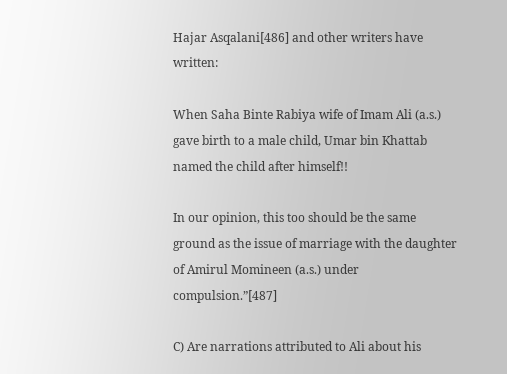Hajar Asqalani[486] and other writers have written:

When Saha Binte Rabiya wife of Imam Ali (a.s.) gave birth to a male child, Umar bin Khattab named the child after himself!!

In our opinion, this too should be the same ground as the issue of marriage with the daughter of Amirul Momineen (a.s.) under compulsion.”[487]

C) Are narrations attributed to Ali about his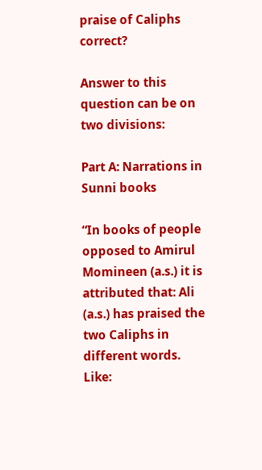praise of Caliphs correct?

Answer to this question can be on two divisions:

Part A: Narrations in Sunni books

“In books of people opposed to Amirul Momineen (a.s.) it is attributed that: Ali (a.s.) has praised the two Caliphs in different words. Like: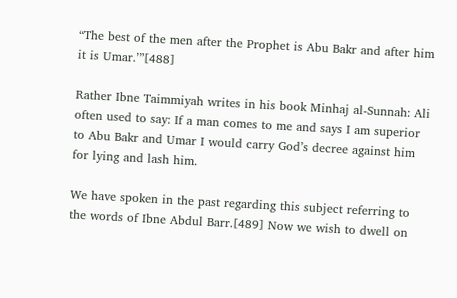“The best of the men after the Prophet is Abu Bakr and after him it is Umar.’”[488]

Rather Ibne Taimmiyah writes in his book Minhaj al-Sunnah: Ali often used to say: If a man comes to me and says I am superior to Abu Bakr and Umar I would carry God’s decree against him for lying and lash him.

We have spoken in the past regarding this subject referring to the words of Ibne Abdul Barr.[489] Now we wish to dwell on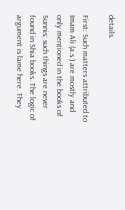details.

First: Such matters attributed to Imam Ali (a.s.) are mostly and only mentioned in the books of Sunnis; such things are never found in Shia books. The logic of argument is lame here. They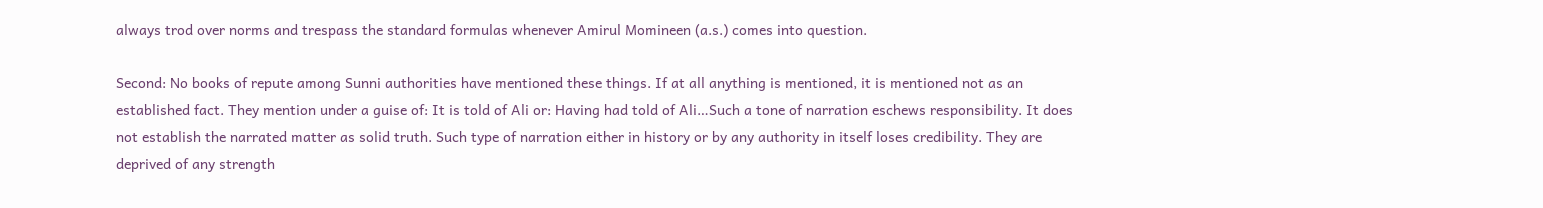always trod over norms and trespass the standard formulas whenever Amirul Momineen (a.s.) comes into question.

Second: No books of repute among Sunni authorities have mentioned these things. If at all anything is mentioned, it is mentioned not as an established fact. They mention under a guise of: It is told of Ali or: Having had told of Ali…Such a tone of narration eschews responsibility. It does not establish the narrated matter as solid truth. Such type of narration either in history or by any authority in itself loses credibility. They are deprived of any strength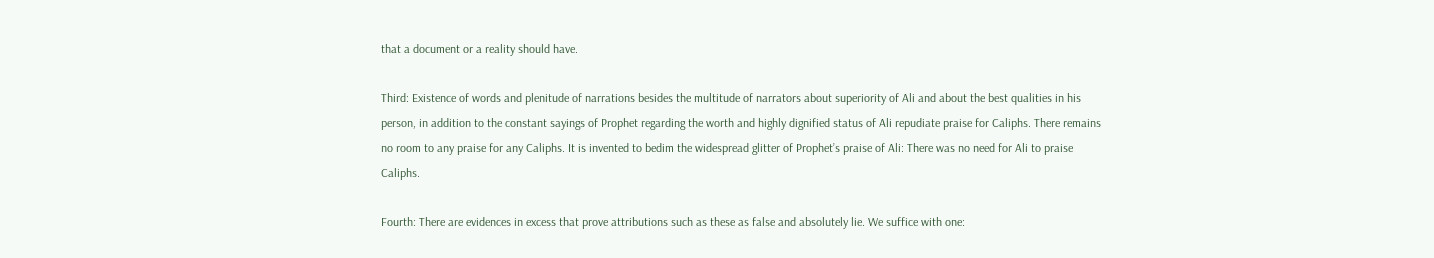that a document or a reality should have.

Third: Existence of words and plenitude of narrations besides the multitude of narrators about superiority of Ali and about the best qualities in his person, in addition to the constant sayings of Prophet regarding the worth and highly dignified status of Ali repudiate praise for Caliphs. There remains no room to any praise for any Caliphs. It is invented to bedim the widespread glitter of Prophet’s praise of Ali: There was no need for Ali to praise Caliphs.

Fourth: There are evidences in excess that prove attributions such as these as false and absolutely lie. We suffice with one: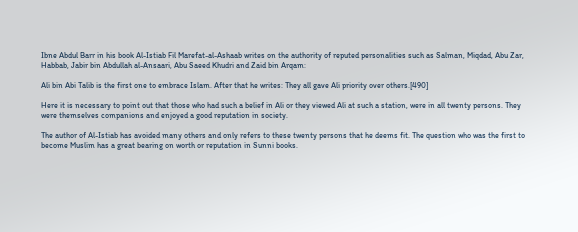Ibne Abdul Barr in his book Al-Istiab Fil Marefat-al-Ashaab writes on the authority of reputed personalities such as Salman, Miqdad, Abu Zar, Habbab, Jabir bin Abdullah al-Ansaari, Abu Saeed Khudri and Zaid bin Arqam:

Ali bin Abi Talib is the first one to embrace Islam. After that he writes: They all gave Ali priority over others.[490]

Here it is necessary to point out that those who had such a belief in Ali or they viewed Ali at such a station, were in all twenty persons. They were themselves companions and enjoyed a good reputation in society.

The author of Al-Istiab has avoided many others and only refers to these twenty persons that he deems fit. The question who was the first to become Muslim has a great bearing on worth or reputation in Sunni books.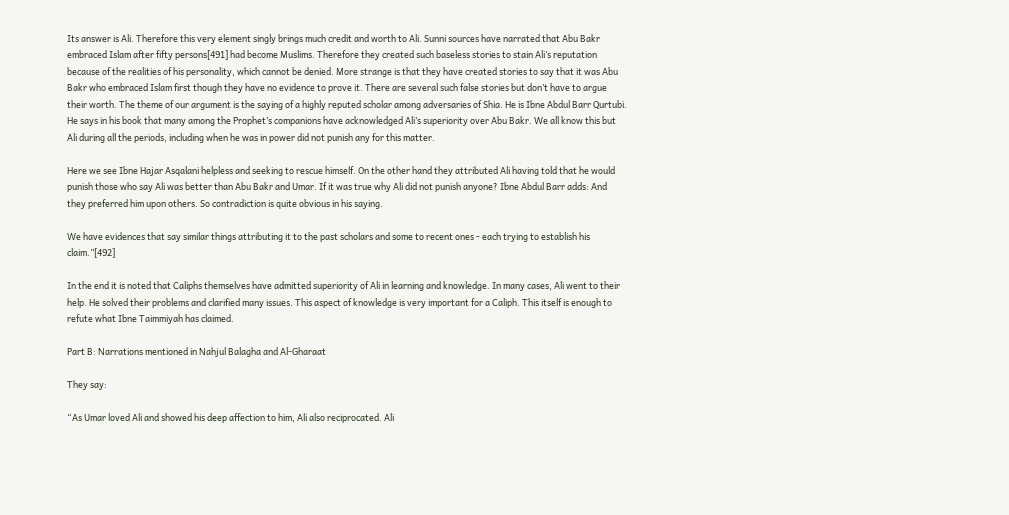Its answer is Ali. Therefore this very element singly brings much credit and worth to Ali. Sunni sources have narrated that Abu Bakr embraced Islam after fifty persons[491] had become Muslims. Therefore they created such baseless stories to stain Ali’s reputation because of the realities of his personality, which cannot be denied. More strange is that they have created stories to say that it was Abu Bakr who embraced Islam first though they have no evidence to prove it. There are several such false stories but don’t have to argue their worth. The theme of our argument is the saying of a highly reputed scholar among adversaries of Shia. He is Ibne Abdul Barr Qurtubi. He says in his book that many among the Prophet’s companions have acknowledged Ali’s superiority over Abu Bakr. We all know this but Ali during all the periods, including when he was in power did not punish any for this matter.

Here we see Ibne Hajar Asqalani helpless and seeking to rescue himself. On the other hand they attributed Ali having told that he would punish those who say Ali was better than Abu Bakr and Umar. If it was true why Ali did not punish anyone? Ibne Abdul Barr adds: And they preferred him upon others. So contradiction is quite obvious in his saying.

We have evidences that say similar things attributing it to the past scholars and some to recent ones - each trying to establish his claim.”[492]

In the end it is noted that Caliphs themselves have admitted superiority of Ali in learning and knowledge. In many cases, Ali went to their help. He solved their problems and clarified many issues. This aspect of knowledge is very important for a Caliph. This itself is enough to refute what Ibne Taimmiyah has claimed.

Part B: Narrations mentioned in Nahjul Balagha and Al-Gharaat

They say:

“As Umar loved Ali and showed his deep affection to him, Ali also reciprocated. Ali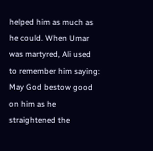helped him as much as he could. When Umar was martyred, Ali used to remember him saying: May God bestow good on him as he straightened the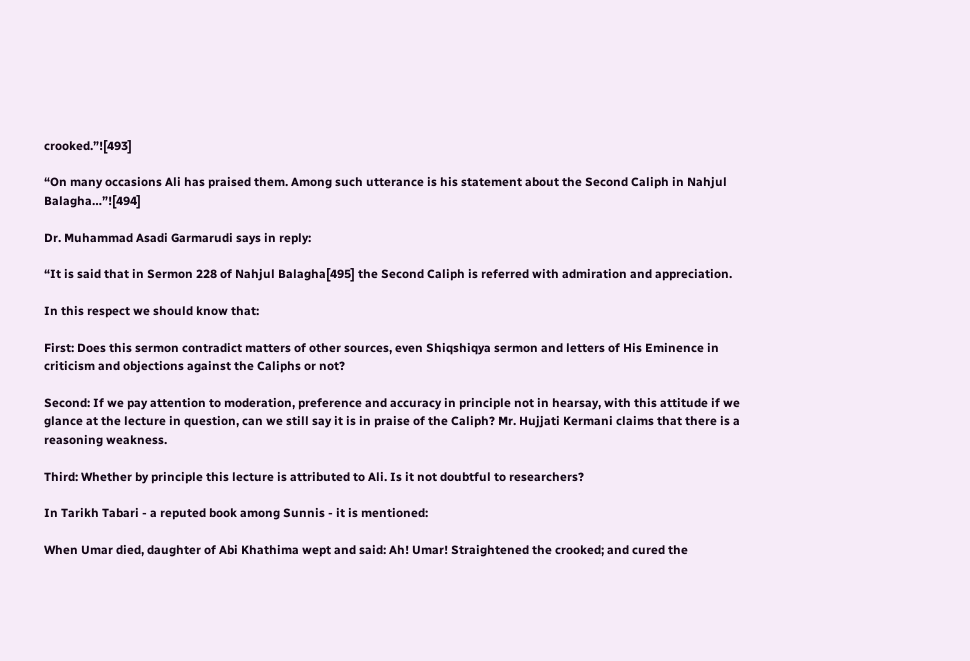crooked.”![493]

“On many occasions Ali has praised them. Among such utterance is his statement about the Second Caliph in Nahjul Balagha…”![494]

Dr. Muhammad Asadi Garmarudi says in reply:

“It is said that in Sermon 228 of Nahjul Balagha[495] the Second Caliph is referred with admiration and appreciation.

In this respect we should know that:

First: Does this sermon contradict matters of other sources, even Shiqshiqya sermon and letters of His Eminence in criticism and objections against the Caliphs or not?

Second: If we pay attention to moderation, preference and accuracy in principle not in hearsay, with this attitude if we glance at the lecture in question, can we still say it is in praise of the Caliph? Mr. Hujjati Kermani claims that there is a reasoning weakness.

Third: Whether by principle this lecture is attributed to Ali. Is it not doubtful to researchers?

In Tarikh Tabari - a reputed book among Sunnis - it is mentioned:

When Umar died, daughter of Abi Khathima wept and said: Ah! Umar! Straightened the crooked; and cured the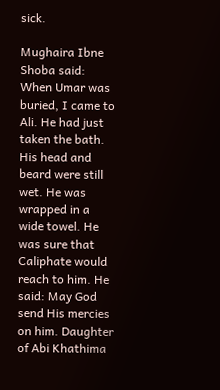sick.

Mughaira Ibne Shoba said: When Umar was buried, I came to Ali. He had just taken the bath. His head and beard were still wet. He was wrapped in a wide towel. He was sure that Caliphate would reach to him. He said: May God send His mercies on him. Daughter of Abi Khathima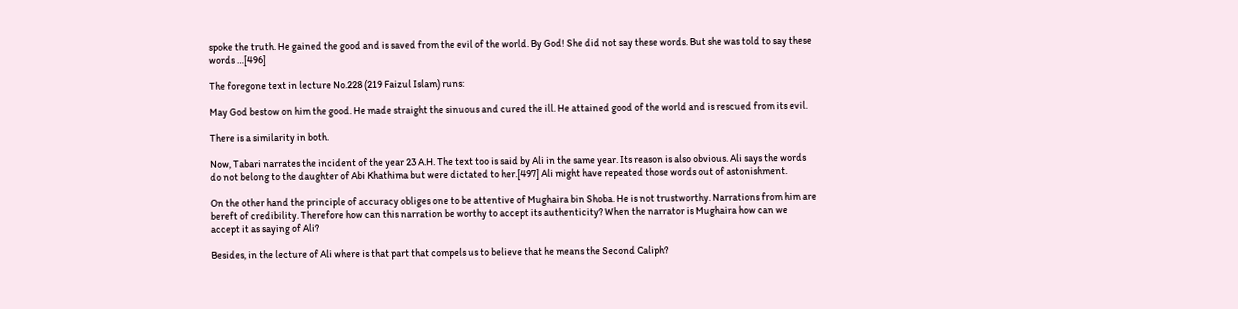spoke the truth. He gained the good and is saved from the evil of the world. By God! She did not say these words. But she was told to say these words …[496]

The foregone text in lecture No.228 (219 Faizul Islam) runs:

May God bestow on him the good. He made straight the sinuous and cured the ill. He attained good of the world and is rescued from its evil.

There is a similarity in both.

Now, Tabari narrates the incident of the year 23 A.H. The text too is said by Ali in the same year. Its reason is also obvious. Ali says the words do not belong to the daughter of Abi Khathima but were dictated to her.[497] Ali might have repeated those words out of astonishment.

On the other hand the principle of accuracy obliges one to be attentive of Mughaira bin Shoba. He is not trustworthy. Narrations from him are bereft of credibility. Therefore how can this narration be worthy to accept its authenticity? When the narrator is Mughaira how can we accept it as saying of Ali?

Besides, in the lecture of Ali where is that part that compels us to believe that he means the Second Caliph?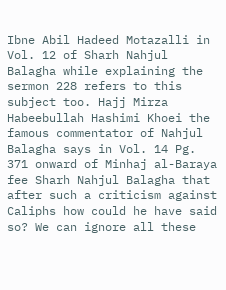Ibne Abil Hadeed Motazalli in Vol. 12 of Sharh Nahjul Balagha while explaining the sermon 228 refers to this subject too. Hajj Mirza Habeebullah Hashimi Khoei the famous commentator of Nahjul Balagha says in Vol. 14 Pg. 371 onward of Minhaj al-Baraya fee Sharh Nahjul Balagha that after such a criticism against Caliphs how could he have said so? We can ignore all these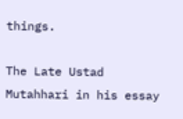things.

The Late Ustad Mutahhari in his essay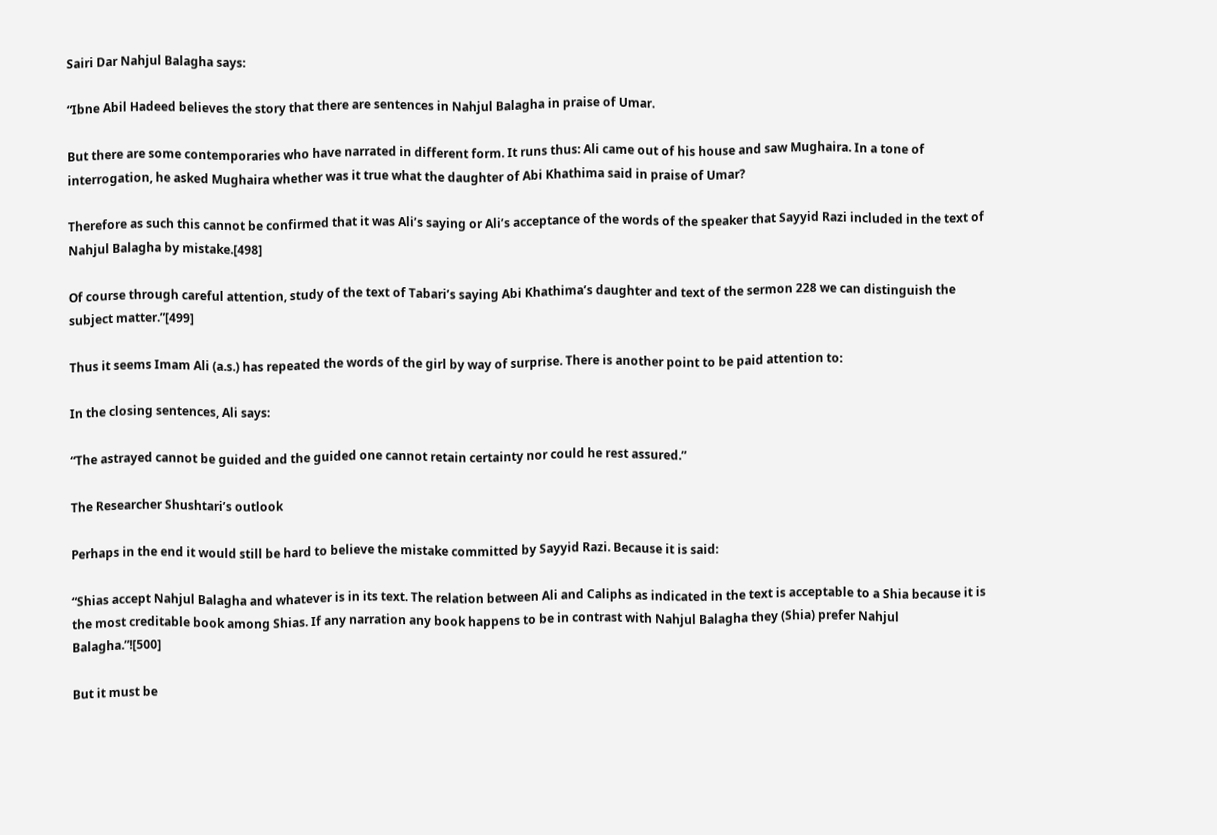Sairi Dar Nahjul Balagha says:

“Ibne Abil Hadeed believes the story that there are sentences in Nahjul Balagha in praise of Umar.

But there are some contemporaries who have narrated in different form. It runs thus: Ali came out of his house and saw Mughaira. In a tone of interrogation, he asked Mughaira whether was it true what the daughter of Abi Khathima said in praise of Umar?

Therefore as such this cannot be confirmed that it was Ali’s saying or Ali’s acceptance of the words of the speaker that Sayyid Razi included in the text of Nahjul Balagha by mistake.[498]

Of course through careful attention, study of the text of Tabari’s saying Abi Khathima’s daughter and text of the sermon 228 we can distinguish the subject matter.”[499]

Thus it seems Imam Ali (a.s.) has repeated the words of the girl by way of surprise. There is another point to be paid attention to:

In the closing sentences, Ali says:

“The astrayed cannot be guided and the guided one cannot retain certainty nor could he rest assured.”

The Researcher Shushtari’s outlook

Perhaps in the end it would still be hard to believe the mistake committed by Sayyid Razi. Because it is said:

“Shias accept Nahjul Balagha and whatever is in its text. The relation between Ali and Caliphs as indicated in the text is acceptable to a Shia because it is the most creditable book among Shias. If any narration any book happens to be in contrast with Nahjul Balagha they (Shia) prefer Nahjul Balagha.”![500]

But it must be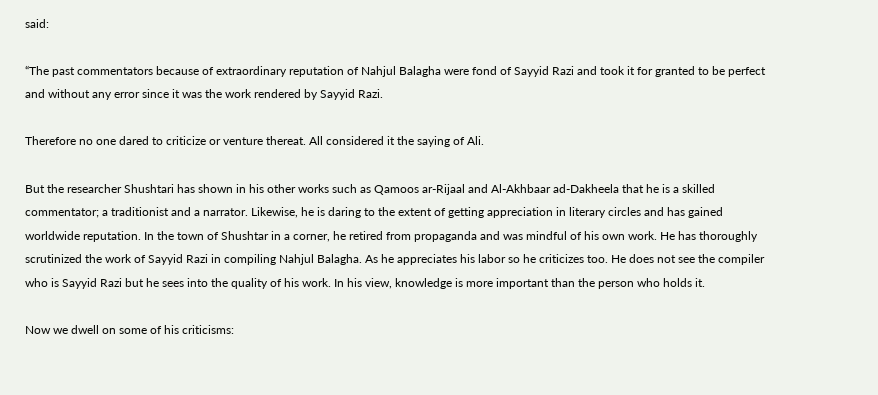said:

“The past commentators because of extraordinary reputation of Nahjul Balagha were fond of Sayyid Razi and took it for granted to be perfect and without any error since it was the work rendered by Sayyid Razi.

Therefore no one dared to criticize or venture thereat. All considered it the saying of Ali.

But the researcher Shushtari has shown in his other works such as Qamoos ar-Rijaal and Al-Akhbaar ad-Dakheela that he is a skilled commentator; a traditionist and a narrator. Likewise, he is daring to the extent of getting appreciation in literary circles and has gained worldwide reputation. In the town of Shushtar in a corner, he retired from propaganda and was mindful of his own work. He has thoroughly scrutinized the work of Sayyid Razi in compiling Nahjul Balagha. As he appreciates his labor so he criticizes too. He does not see the compiler who is Sayyid Razi but he sees into the quality of his work. In his view, knowledge is more important than the person who holds it.

Now we dwell on some of his criticisms: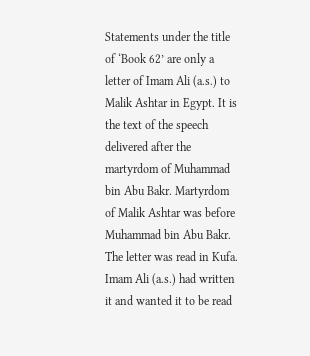Statements under the title of ‘Book 62’ are only a letter of Imam Ali (a.s.) to Malik Ashtar in Egypt. It is the text of the speech delivered after the martyrdom of Muhammad bin Abu Bakr. Martyrdom of Malik Ashtar was before Muhammad bin Abu Bakr. The letter was read in Kufa. Imam Ali (a.s.) had written it and wanted it to be read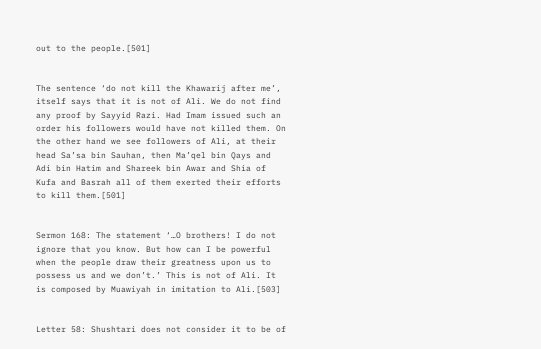out to the people.[501]


The sentence ‘do not kill the Khawarij after me’, itself says that it is not of Ali. We do not find any proof by Sayyid Razi. Had Imam issued such an order his followers would have not killed them. On the other hand we see followers of Ali, at their head Sa’sa bin Sauhan, then Ma’qel bin Qays and Adi bin Hatim and Shareek bin Awar and Shia of Kufa and Basrah all of them exerted their efforts to kill them.[501]


Sermon 168: The statement ‘…O brothers! I do not ignore that you know. But how can I be powerful when the people draw their greatness upon us to possess us and we don’t.’ This is not of Ali. It is composed by Muawiyah in imitation to Ali.[503]


Letter 58: Shushtari does not consider it to be of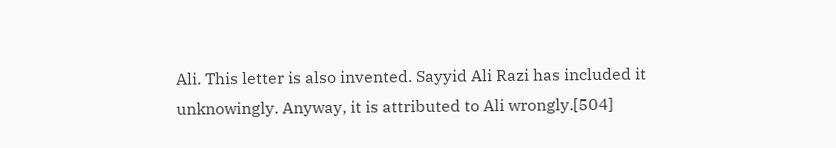Ali. This letter is also invented. Sayyid Ali Razi has included it unknowingly. Anyway, it is attributed to Ali wrongly.[504]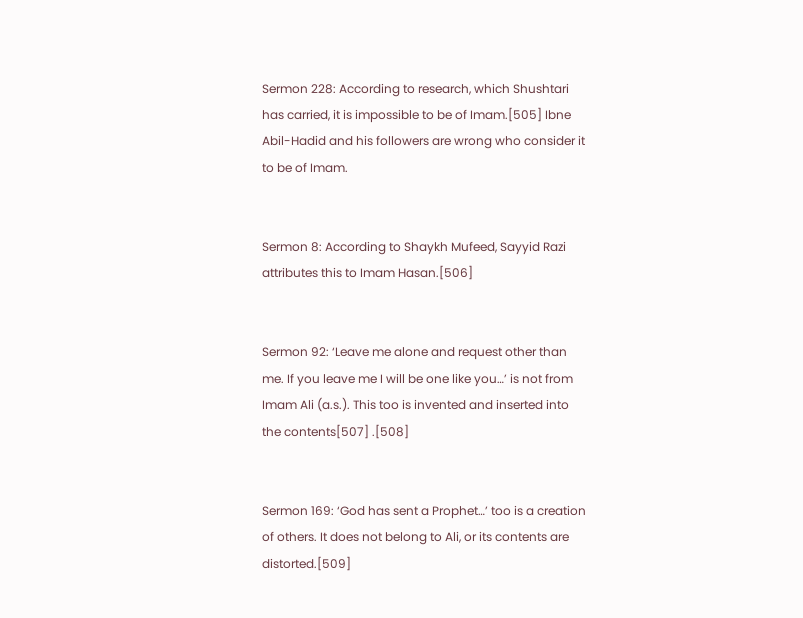Sermon 228: According to research, which Shushtari has carried, it is impossible to be of Imam.[505] Ibne Abil-Hadid and his followers are wrong who consider it to be of Imam.


Sermon 8: According to Shaykh Mufeed, Sayyid Razi attributes this to Imam Hasan.[506]


Sermon 92: ‘Leave me alone and request other than me. If you leave me I will be one like you…’ is not from Imam Ali (a.s.). This too is invented and inserted into the contents[507] .[508]


Sermon 169: ‘God has sent a Prophet…’ too is a creation of others. It does not belong to Ali, or its contents are distorted.[509]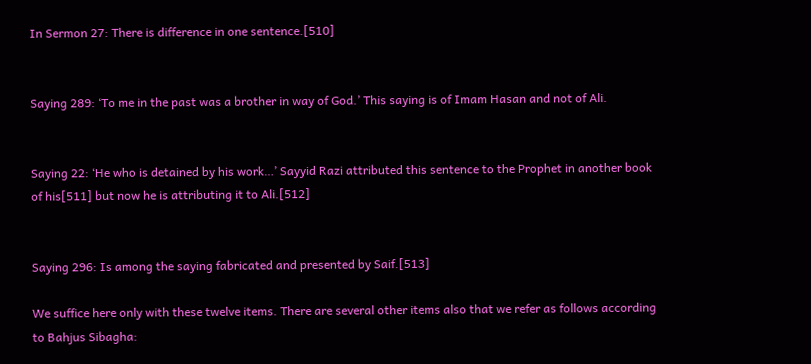In Sermon 27: There is difference in one sentence.[510]


Saying 289: ‘To me in the past was a brother in way of God.’ This saying is of Imam Hasan and not of Ali.


Saying 22: ‘He who is detained by his work…’ Sayyid Razi attributed this sentence to the Prophet in another book of his[511] but now he is attributing it to Ali.[512]


Saying 296: Is among the saying fabricated and presented by Saif.[513]

We suffice here only with these twelve items. There are several other items also that we refer as follows according to Bahjus Sibagha: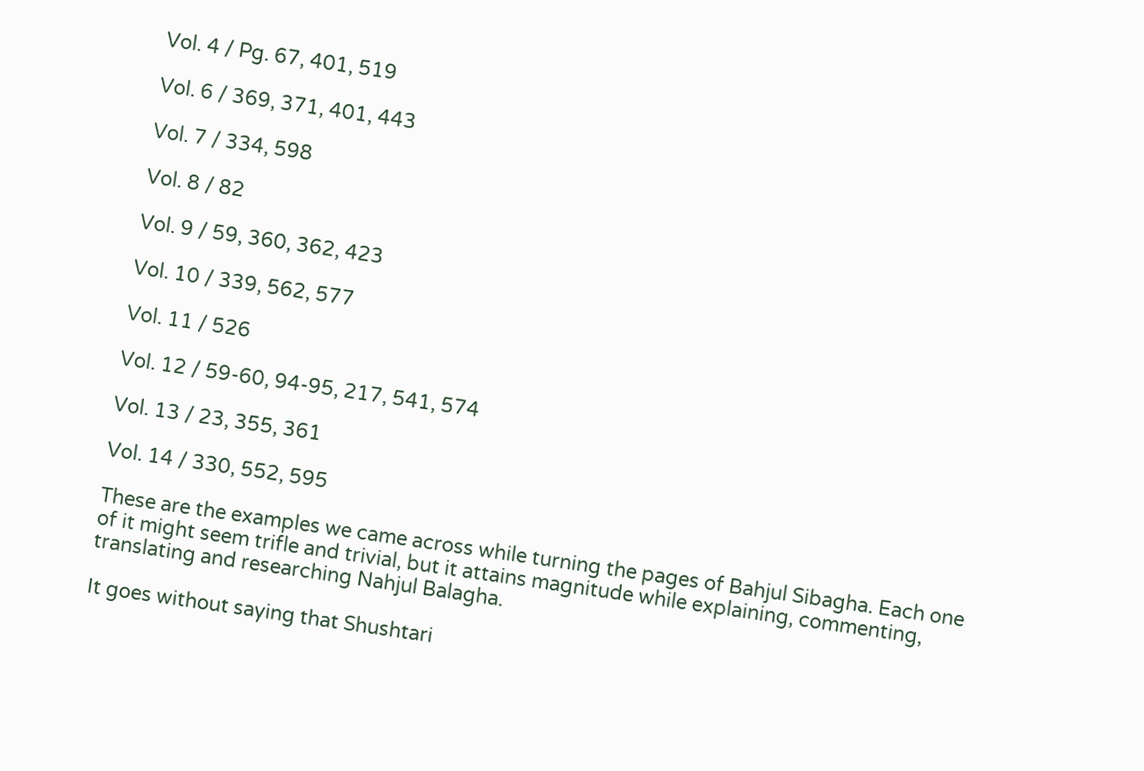Vol. 4 / Pg. 67, 401, 519

Vol. 6 / 369, 371, 401, 443

Vol. 7 / 334, 598

Vol. 8 / 82

Vol. 9 / 59, 360, 362, 423

Vol. 10 / 339, 562, 577

Vol. 11 / 526

Vol. 12 / 59-60, 94-95, 217, 541, 574

Vol. 13 / 23, 355, 361

Vol. 14 / 330, 552, 595

These are the examples we came across while turning the pages of Bahjul Sibagha. Each one of it might seem trifle and trivial, but it attains magnitude while explaining, commenting, translating and researching Nahjul Balagha.

It goes without saying that Shushtari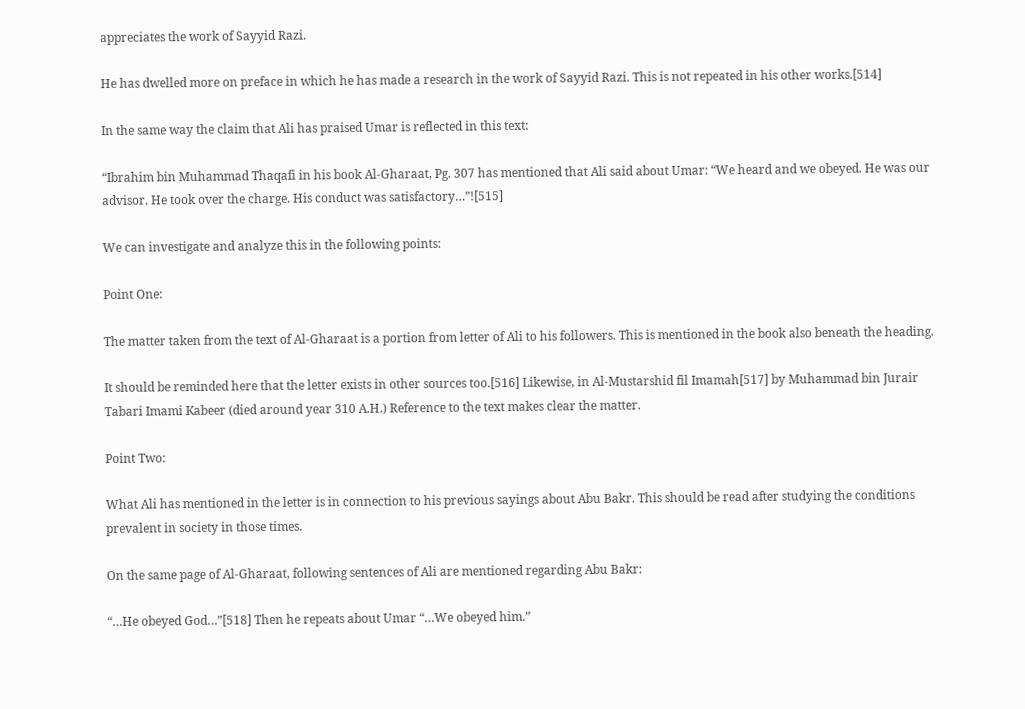appreciates the work of Sayyid Razi.

He has dwelled more on preface in which he has made a research in the work of Sayyid Razi. This is not repeated in his other works.[514]

In the same way the claim that Ali has praised Umar is reflected in this text:

“Ibrahim bin Muhammad Thaqafi in his book Al-Gharaat, Pg. 307 has mentioned that Ali said about Umar: “We heard and we obeyed. He was our advisor. He took over the charge. His conduct was satisfactory…”![515]

We can investigate and analyze this in the following points:

Point One:

The matter taken from the text of Al-Gharaat is a portion from letter of Ali to his followers. This is mentioned in the book also beneath the heading.

It should be reminded here that the letter exists in other sources too.[516] Likewise, in Al-Mustarshid fil Imamah[517] by Muhammad bin Jurair Tabari Imami Kabeer (died around year 310 A.H.) Reference to the text makes clear the matter.

Point Two:

What Ali has mentioned in the letter is in connection to his previous sayings about Abu Bakr. This should be read after studying the conditions prevalent in society in those times.

On the same page of Al-Gharaat, following sentences of Ali are mentioned regarding Abu Bakr:

“…He obeyed God…”[518] Then he repeats about Umar “…We obeyed him.”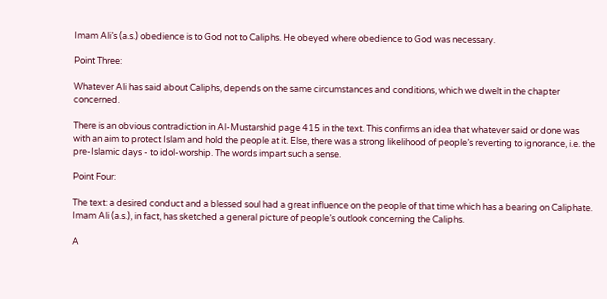Imam Ali’s (a.s.) obedience is to God not to Caliphs. He obeyed where obedience to God was necessary.

Point Three:

Whatever Ali has said about Caliphs, depends on the same circumstances and conditions, which we dwelt in the chapter concerned.

There is an obvious contradiction in Al-Mustarshid page 415 in the text. This confirms an idea that whatever said or done was with an aim to protect Islam and hold the people at it. Else, there was a strong likelihood of people’s reverting to ignorance, i.e. the pre-Islamic days - to idol-worship. The words impart such a sense.

Point Four:

The text: a desired conduct and a blessed soul had a great influence on the people of that time which has a bearing on Caliphate. Imam Ali (a.s.), in fact, has sketched a general picture of people’s outlook concerning the Caliphs.

A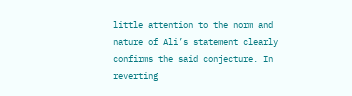little attention to the norm and nature of Ali’s statement clearly confirms the said conjecture. In reverting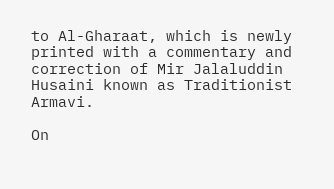to Al-Gharaat, which is newly printed with a commentary and correction of Mir Jalaluddin Husaini known as Traditionist Armavi.

On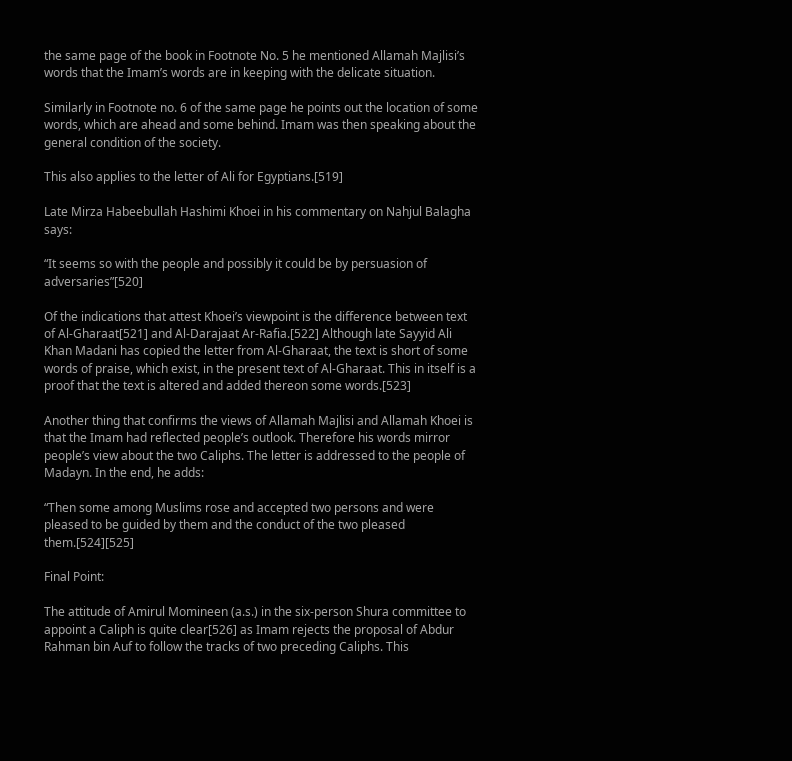the same page of the book in Footnote No. 5 he mentioned Allamah Majlisi’s words that the Imam’s words are in keeping with the delicate situation.

Similarly in Footnote no. 6 of the same page he points out the location of some words, which are ahead and some behind. Imam was then speaking about the general condition of the society.

This also applies to the letter of Ali for Egyptians.[519]

Late Mirza Habeebullah Hashimi Khoei in his commentary on Nahjul Balagha says:

“It seems so with the people and possibly it could be by persuasion of adversaries”[520]

Of the indications that attest Khoei’s viewpoint is the difference between text of Al-Gharaat[521] and Al-Darajaat Ar-Rafia.[522] Although late Sayyid Ali Khan Madani has copied the letter from Al-Gharaat, the text is short of some words of praise, which exist, in the present text of Al-Gharaat. This in itself is a proof that the text is altered and added thereon some words.[523]

Another thing that confirms the views of Allamah Majlisi and Allamah Khoei is that the Imam had reflected people’s outlook. Therefore his words mirror people’s view about the two Caliphs. The letter is addressed to the people of Madayn. In the end, he adds:

“Then some among Muslims rose and accepted two persons and were pleased to be guided by them and the conduct of the two pleased them.[524][525]

Final Point:

The attitude of Amirul Momineen (a.s.) in the six-person Shura committee to appoint a Caliph is quite clear[526] as Imam rejects the proposal of Abdur Rahman bin Auf to follow the tracks of two preceding Caliphs. This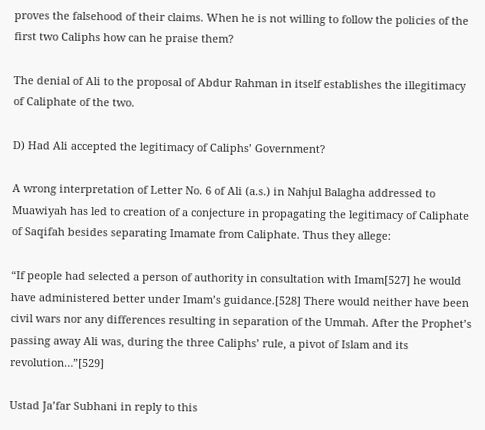proves the falsehood of their claims. When he is not willing to follow the policies of the first two Caliphs how can he praise them?

The denial of Ali to the proposal of Abdur Rahman in itself establishes the illegitimacy of Caliphate of the two.

D) Had Ali accepted the legitimacy of Caliphs’ Government?

A wrong interpretation of Letter No. 6 of Ali (a.s.) in Nahjul Balagha addressed to Muawiyah has led to creation of a conjecture in propagating the legitimacy of Caliphate of Saqifah besides separating Imamate from Caliphate. Thus they allege:

“If people had selected a person of authority in consultation with Imam[527] he would have administered better under Imam’s guidance.[528] There would neither have been civil wars nor any differences resulting in separation of the Ummah. After the Prophet’s passing away Ali was, during the three Caliphs’ rule, a pivot of Islam and its revolution…”[529]

Ustad Ja’far Subhani in reply to this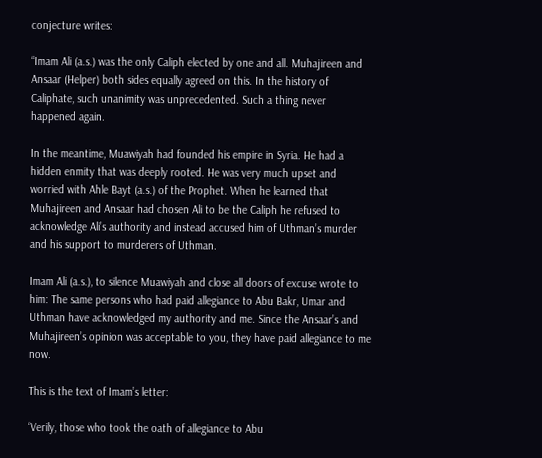conjecture writes:

“Imam Ali (a.s.) was the only Caliph elected by one and all. Muhajireen and Ansaar (Helper) both sides equally agreed on this. In the history of Caliphate, such unanimity was unprecedented. Such a thing never happened again.

In the meantime, Muawiyah had founded his empire in Syria. He had a hidden enmity that was deeply rooted. He was very much upset and worried with Ahle Bayt (a.s.) of the Prophet. When he learned that Muhajireen and Ansaar had chosen Ali to be the Caliph he refused to acknowledge Ali’s authority and instead accused him of Uthman’s murder and his support to murderers of Uthman.

Imam Ali (a.s.), to silence Muawiyah and close all doors of excuse wrote to him: The same persons who had paid allegiance to Abu Bakr, Umar and Uthman have acknowledged my authority and me. Since the Ansaar’s and Muhajireen’s opinion was acceptable to you, they have paid allegiance to me now.

This is the text of Imam’s letter:

‘Verily, those who took the oath of allegiance to Abu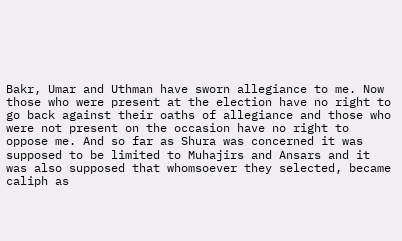Bakr, Umar and Uthman have sworn allegiance to me. Now those who were present at the election have no right to go back against their oaths of allegiance and those who were not present on the occasion have no right to oppose me. And so far as Shura was concerned it was supposed to be limited to Muhajirs and Ansars and it was also supposed that whomsoever they selected, became caliph as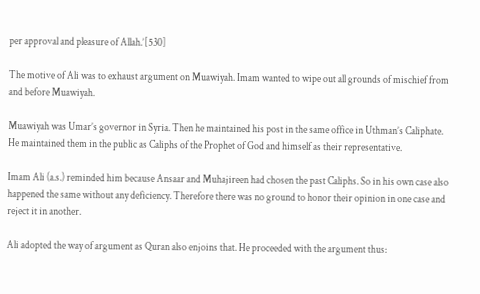per approval and pleasure of Allah.’[530]

The motive of Ali was to exhaust argument on Muawiyah. Imam wanted to wipe out all grounds of mischief from and before Muawiyah.

Muawiyah was Umar’s governor in Syria. Then he maintained his post in the same office in Uthman’s Caliphate. He maintained them in the public as Caliphs of the Prophet of God and himself as their representative.

Imam Ali (a.s.) reminded him because Ansaar and Muhajireen had chosen the past Caliphs. So in his own case also happened the same without any deficiency. Therefore there was no ground to honor their opinion in one case and reject it in another.

Ali adopted the way of argument as Quran also enjoins that. He proceeded with the argument thus: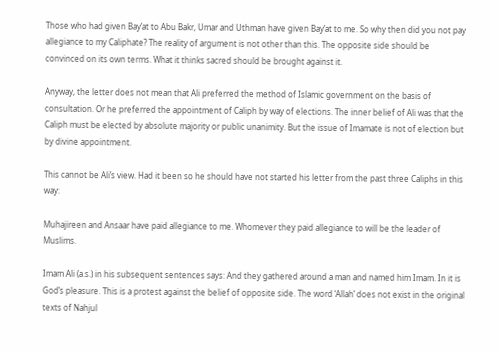Those who had given Bay’at to Abu Bakr, Umar and Uthman have given Bay’at to me. So why then did you not pay allegiance to my Caliphate? The reality of argument is not other than this. The opposite side should be convinced on its own terms. What it thinks sacred should be brought against it.

Anyway, the letter does not mean that Ali preferred the method of Islamic government on the basis of consultation. Or he preferred the appointment of Caliph by way of elections. The inner belief of Ali was that the Caliph must be elected by absolute majority or public unanimity. But the issue of Imamate is not of election but by divine appointment.

This cannot be Ali’s view. Had it been so he should have not started his letter from the past three Caliphs in this way:

Muhajireen and Ansaar have paid allegiance to me. Whomever they paid allegiance to will be the leader of Muslims.

Imam Ali (a.s.) in his subsequent sentences says: And they gathered around a man and named him Imam. In it is God’s pleasure. This is a protest against the belief of opposite side. The word ‘Allah’ does not exist in the original texts of Nahjul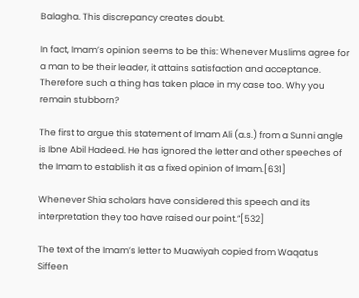Balagha. This discrepancy creates doubt.

In fact, Imam’s opinion seems to be this: Whenever Muslims agree for a man to be their leader, it attains satisfaction and acceptance. Therefore such a thing has taken place in my case too. Why you remain stubborn?

The first to argue this statement of Imam Ali (a.s.) from a Sunni angle is Ibne Abil Hadeed. He has ignored the letter and other speeches of the Imam to establish it as a fixed opinion of Imam.[631]

Whenever Shia scholars have considered this speech and its interpretation they too have raised our point.”[532]

The text of the Imam’s letter to Muawiyah copied from Waqatus Siffeen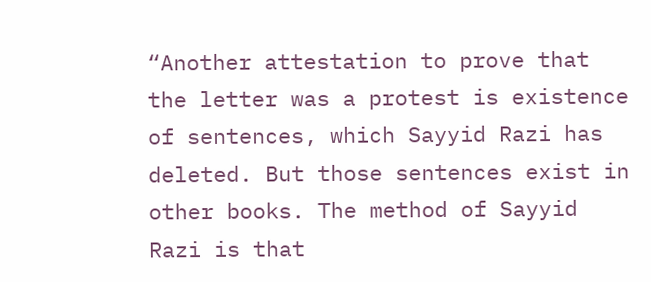“Another attestation to prove that the letter was a protest is existence of sentences, which Sayyid Razi has deleted. But those sentences exist in other books. The method of Sayyid Razi is that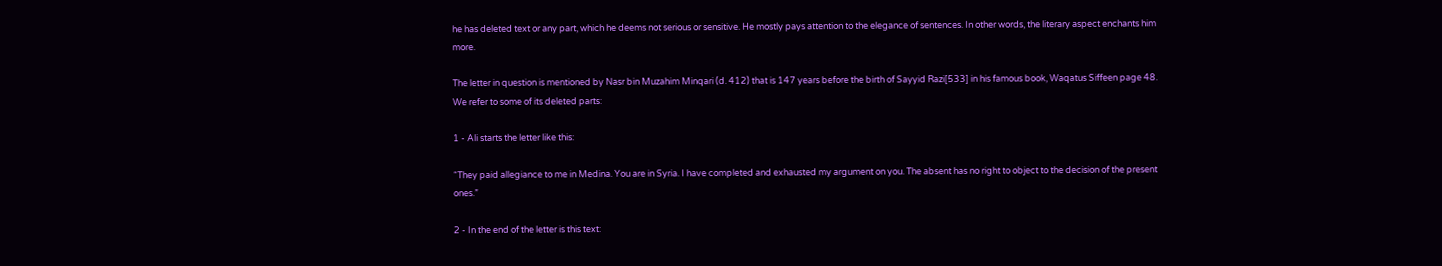he has deleted text or any part, which he deems not serious or sensitive. He mostly pays attention to the elegance of sentences. In other words, the literary aspect enchants him more.

The letter in question is mentioned by Nasr bin Muzahim Minqari (d. 412) that is 147 years before the birth of Sayyid Razi[533] in his famous book, Waqatus Siffeen page 48. We refer to some of its deleted parts:

1 - Ali starts the letter like this:

“They paid allegiance to me in Medina. You are in Syria. I have completed and exhausted my argument on you. The absent has no right to object to the decision of the present ones.”

2 - In the end of the letter is this text: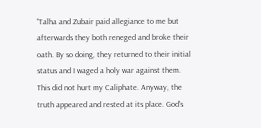“Talha and Zubair paid allegiance to me but afterwards they both reneged and broke their oath. By so doing, they returned to their initial status and I waged a holy war against them. This did not hurt my Caliphate. Anyway, the truth appeared and rested at its place. God’s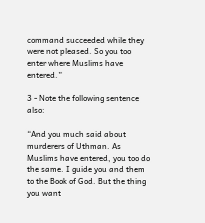command succeeded while they were not pleased. So you too enter where Muslims have entered.”

3 - Note the following sentence also:

“And you much said about murderers of Uthman. As Muslims have entered, you too do the same. I guide you and them to the Book of God. But the thing you want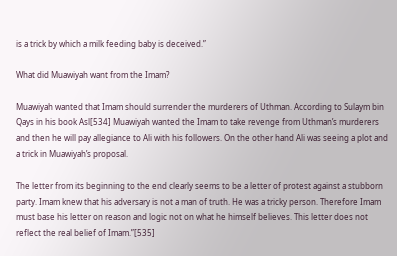is a trick by which a milk feeding baby is deceived.”

What did Muawiyah want from the Imam?

Muawiyah wanted that Imam should surrender the murderers of Uthman. According to Sulaym bin Qays in his book Asl[534] Muawiyah wanted the Imam to take revenge from Uthman’s murderers and then he will pay allegiance to Ali with his followers. On the other hand Ali was seeing a plot and a trick in Muawiyah’s proposal.

The letter from its beginning to the end clearly seems to be a letter of protest against a stubborn party. Imam knew that his adversary is not a man of truth. He was a tricky person. Therefore Imam must base his letter on reason and logic not on what he himself believes. This letter does not reflect the real belief of Imam.”[535]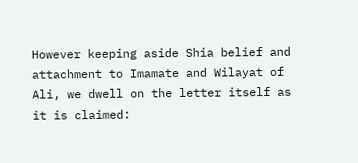However keeping aside Shia belief and attachment to Imamate and Wilayat of Ali, we dwell on the letter itself as it is claimed: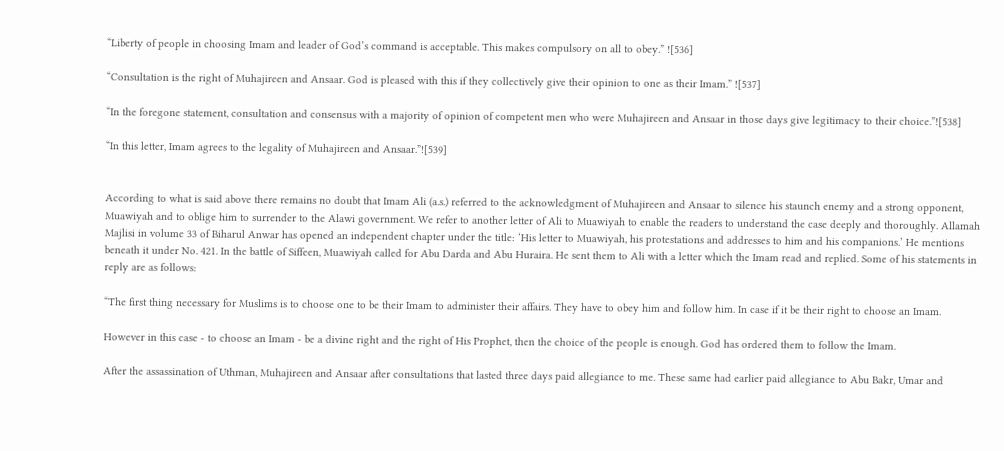“Liberty of people in choosing Imam and leader of God’s command is acceptable. This makes compulsory on all to obey.” ![536]

“Consultation is the right of Muhajireen and Ansaar. God is pleased with this if they collectively give their opinion to one as their Imam.” ![537]

“In the foregone statement, consultation and consensus with a majority of opinion of competent men who were Muhajireen and Ansaar in those days give legitimacy to their choice.”![538]

“In this letter, Imam agrees to the legality of Muhajireen and Ansaar.”![539]


According to what is said above there remains no doubt that Imam Ali (a.s.) referred to the acknowledgment of Muhajireen and Ansaar to silence his staunch enemy and a strong opponent, Muawiyah and to oblige him to surrender to the Alawi government. We refer to another letter of Ali to Muawiyah to enable the readers to understand the case deeply and thoroughly. Allamah Majlisi in volume 33 of Biharul Anwar has opened an independent chapter under the title: ‘His letter to Muawiyah, his protestations and addresses to him and his companions.’ He mentions beneath it under No. 421. In the battle of Siffeen, Muawiyah called for Abu Darda and Abu Huraira. He sent them to Ali with a letter which the Imam read and replied. Some of his statements in reply are as follows:

“The first thing necessary for Muslims is to choose one to be their Imam to administer their affairs. They have to obey him and follow him. In case if it be their right to choose an Imam.

However in this case - to choose an Imam - be a divine right and the right of His Prophet, then the choice of the people is enough. God has ordered them to follow the Imam.

After the assassination of Uthman, Muhajireen and Ansaar after consultations that lasted three days paid allegiance to me. These same had earlier paid allegiance to Abu Bakr, Umar and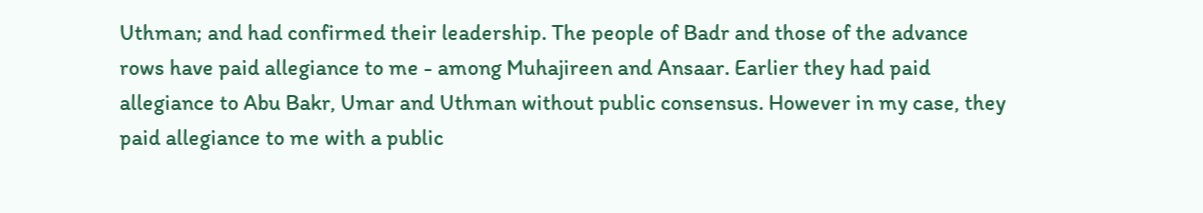Uthman; and had confirmed their leadership. The people of Badr and those of the advance rows have paid allegiance to me - among Muhajireen and Ansaar. Earlier they had paid allegiance to Abu Bakr, Umar and Uthman without public consensus. However in my case, they paid allegiance to me with a public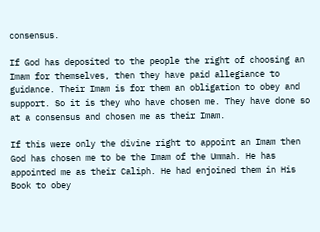consensus.

If God has deposited to the people the right of choosing an Imam for themselves, then they have paid allegiance to guidance. Their Imam is for them an obligation to obey and support. So it is they who have chosen me. They have done so at a consensus and chosen me as their Imam.

If this were only the divine right to appoint an Imam then God has chosen me to be the Imam of the Ummah. He has appointed me as their Caliph. He had enjoined them in His Book to obey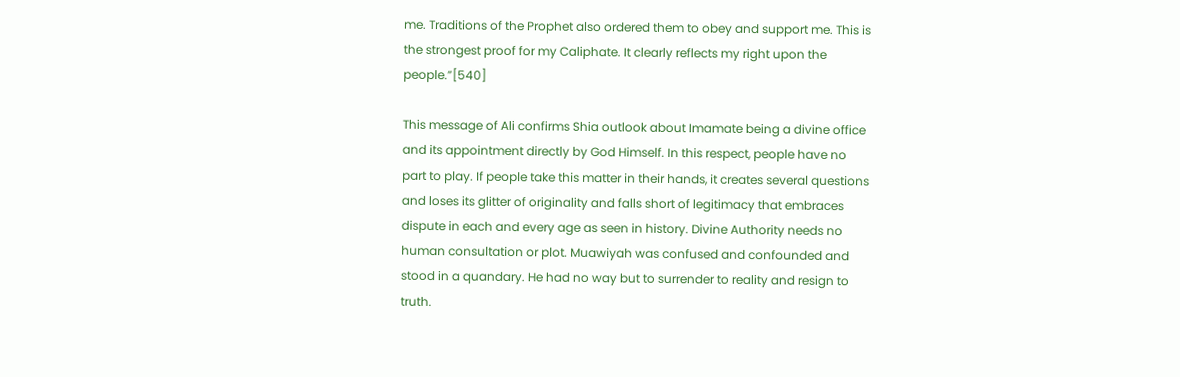me. Traditions of the Prophet also ordered them to obey and support me. This is the strongest proof for my Caliphate. It clearly reflects my right upon the people.”[540]

This message of Ali confirms Shia outlook about Imamate being a divine office and its appointment directly by God Himself. In this respect, people have no part to play. If people take this matter in their hands, it creates several questions and loses its glitter of originality and falls short of legitimacy that embraces dispute in each and every age as seen in history. Divine Authority needs no human consultation or plot. Muawiyah was confused and confounded and stood in a quandary. He had no way but to surrender to reality and resign to truth.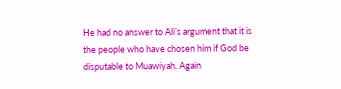He had no answer to Ali’s argument that it is the people who have chosen him if God be disputable to Muawiyah. Again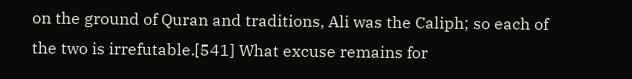on the ground of Quran and traditions, Ali was the Caliph; so each of the two is irrefutable.[541] What excuse remains for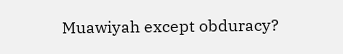Muawiyah except obduracy?